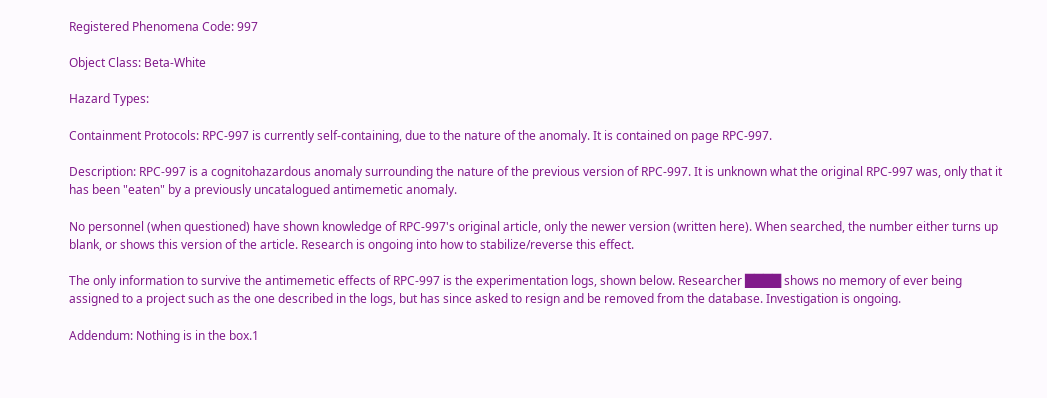Registered Phenomena Code: 997

Object Class: Beta-White

Hazard Types:

Containment Protocols: RPC-997 is currently self-containing, due to the nature of the anomaly. It is contained on page RPC-997.

Description: RPC-997 is a cognitohazardous anomaly surrounding the nature of the previous version of RPC-997. It is unknown what the original RPC-997 was, only that it has been "eaten" by a previously uncatalogued antimemetic anomaly.

No personnel (when questioned) have shown knowledge of RPC-997's original article, only the newer version (written here). When searched, the number either turns up blank, or shows this version of the article. Research is ongoing into how to stabilize/reverse this effect.

The only information to survive the antimemetic effects of RPC-997 is the experimentation logs, shown below. Researcher ████ shows no memory of ever being assigned to a project such as the one described in the logs, but has since asked to resign and be removed from the database. Investigation is ongoing.

Addendum: Nothing is in the box.1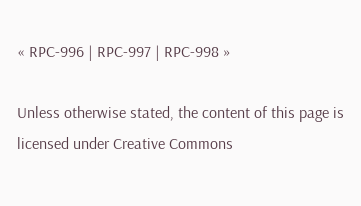« RPC-996 | RPC-997 | RPC-998 »

Unless otherwise stated, the content of this page is licensed under Creative Commons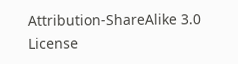Attribution-ShareAlike 3.0 License